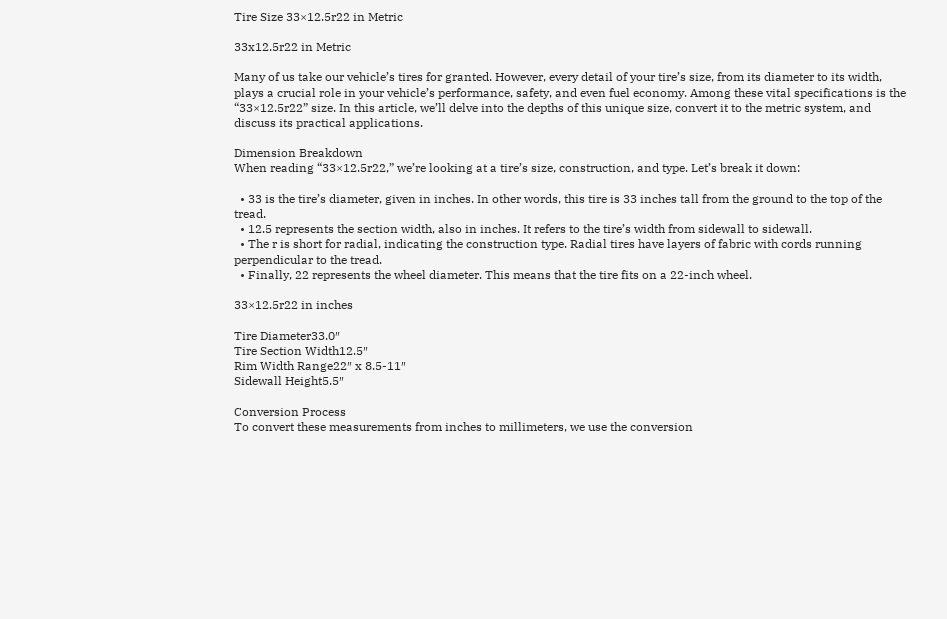Tire Size 33×12.5r22 in Metric

33x12.5r22 in Metric

Many of us take our vehicle’s tires for granted. However, every detail of your tire’s size, from its diameter to its width, plays a crucial role in your vehicle’s performance, safety, and even fuel economy. Among these vital specifications is the “33×12.5r22” size. In this article, we’ll delve into the depths of this unique size, convert it to the metric system, and discuss its practical applications.

Dimension Breakdown
When reading “33×12.5r22,” we’re looking at a tire’s size, construction, and type. Let’s break it down:

  • 33 is the tire’s diameter, given in inches. In other words, this tire is 33 inches tall from the ground to the top of the tread.
  • 12.5 represents the section width, also in inches. It refers to the tire’s width from sidewall to sidewall.
  • The r is short for radial, indicating the construction type. Radial tires have layers of fabric with cords running perpendicular to the tread.
  • Finally, 22 represents the wheel diameter. This means that the tire fits on a 22-inch wheel.

33×12.5r22 in inches

Tire Diameter33.0″
Tire Section Width12.5″
Rim Width Range22″ x 8.5-11″
Sidewall Height5.5″

Conversion Process
To convert these measurements from inches to millimeters, we use the conversion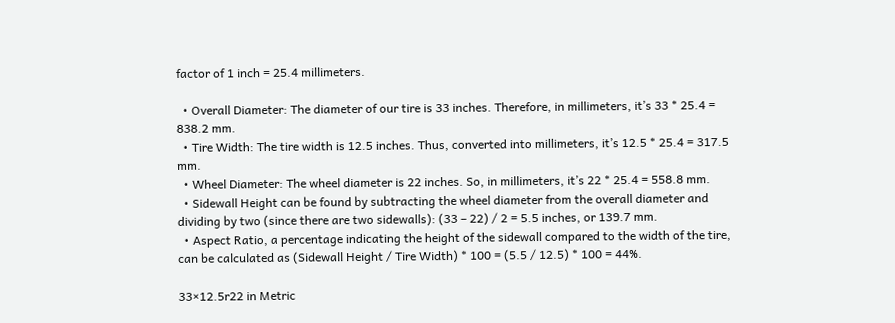factor of 1 inch = 25.4 millimeters.

  • Overall Diameter: The diameter of our tire is 33 inches. Therefore, in millimeters, it’s 33 * 25.4 = 838.2 mm.
  • Tire Width: The tire width is 12.5 inches. Thus, converted into millimeters, it’s 12.5 * 25.4 = 317.5 mm.
  • Wheel Diameter: The wheel diameter is 22 inches. So, in millimeters, it’s 22 * 25.4 = 558.8 mm.
  • Sidewall Height can be found by subtracting the wheel diameter from the overall diameter and dividing by two (since there are two sidewalls): (33 – 22) / 2 = 5.5 inches, or 139.7 mm.
  • Aspect Ratio, a percentage indicating the height of the sidewall compared to the width of the tire, can be calculated as (Sidewall Height / Tire Width) * 100 = (5.5 / 12.5) * 100 = 44%.

33×12.5r22 in Metric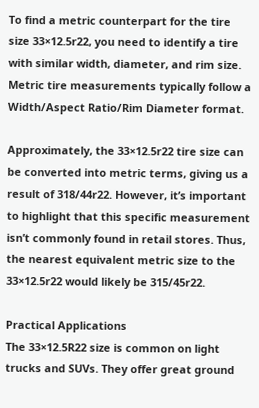To find a metric counterpart for the tire size 33×12.5r22, you need to identify a tire with similar width, diameter, and rim size. Metric tire measurements typically follow a Width/Aspect Ratio/Rim Diameter format.

Approximately, the 33×12.5r22 tire size can be converted into metric terms, giving us a result of 318/44r22. However, it’s important to highlight that this specific measurement isn’t commonly found in retail stores. Thus, the nearest equivalent metric size to the 33×12.5r22 would likely be 315/45r22.

Practical Applications
The 33×12.5R22 size is common on light trucks and SUVs. They offer great ground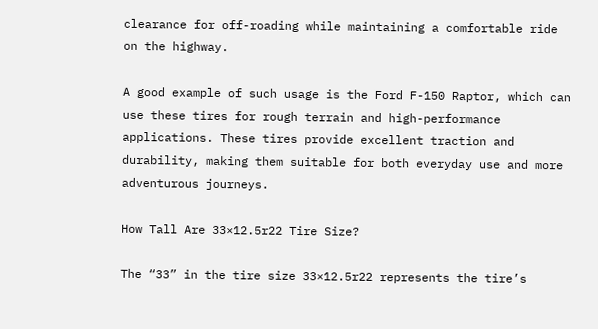clearance for off-roading while maintaining a comfortable ride on the highway.

A good example of such usage is the Ford F-150 Raptor, which can use these tires for rough terrain and high-performance applications. These tires provide excellent traction and durability, making them suitable for both everyday use and more adventurous journeys.

How Tall Are 33×12.5r22 Tire Size?

The “33” in the tire size 33×12.5r22 represents the tire’s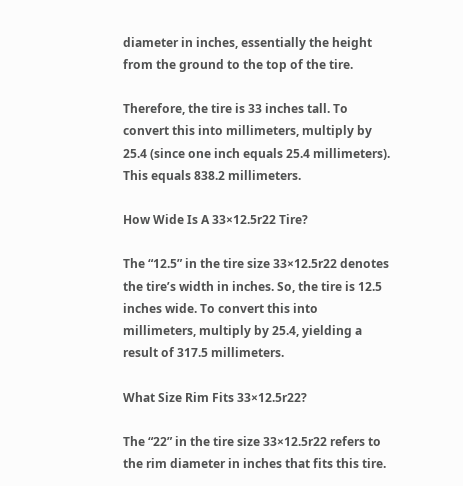diameter in inches, essentially the height from the ground to the top of the tire.

Therefore, the tire is 33 inches tall. To convert this into millimeters, multiply by 25.4 (since one inch equals 25.4 millimeters). This equals 838.2 millimeters.

How Wide Is A 33×12.5r22 Tire?

The “12.5” in the tire size 33×12.5r22 denotes the tire’s width in inches. So, the tire is 12.5 inches wide. To convert this into millimeters, multiply by 25.4, yielding a result of 317.5 millimeters.

What Size Rim Fits 33×12.5r22?

The “22” in the tire size 33×12.5r22 refers to the rim diameter in inches that fits this tire.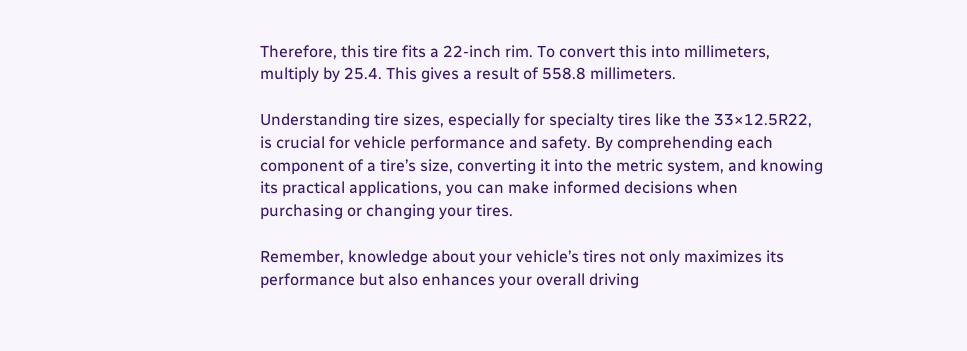Therefore, this tire fits a 22-inch rim. To convert this into millimeters, multiply by 25.4. This gives a result of 558.8 millimeters.

Understanding tire sizes, especially for specialty tires like the 33×12.5R22, is crucial for vehicle performance and safety. By comprehending each component of a tire’s size, converting it into the metric system, and knowing its practical applications, you can make informed decisions when purchasing or changing your tires.

Remember, knowledge about your vehicle’s tires not only maximizes its performance but also enhances your overall driving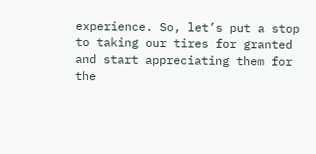experience. So, let’s put a stop to taking our tires for granted and start appreciating them for the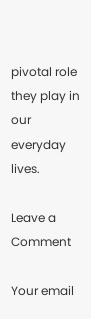pivotal role they play in our everyday lives.

Leave a Comment

Your email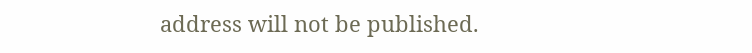address will not be published.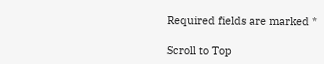Required fields are marked *

Scroll to Top